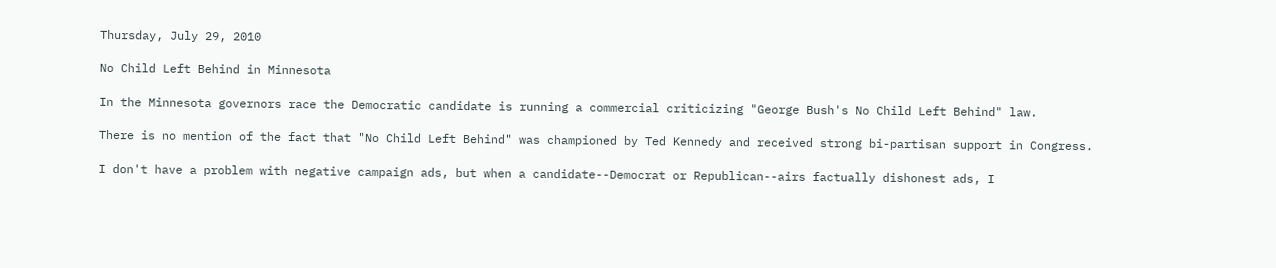Thursday, July 29, 2010

No Child Left Behind in Minnesota

In the Minnesota governors race the Democratic candidate is running a commercial criticizing "George Bush's No Child Left Behind" law.

There is no mention of the fact that "No Child Left Behind" was championed by Ted Kennedy and received strong bi-partisan support in Congress.

I don't have a problem with negative campaign ads, but when a candidate--Democrat or Republican--airs factually dishonest ads, I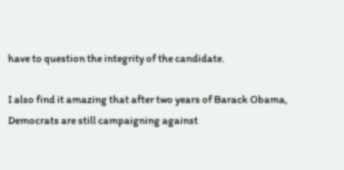have to question the integrity of the candidate.

I also find it amazing that after two years of Barack Obama, Democrats are still campaigning against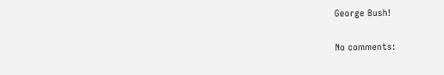George Bush!

No comments: